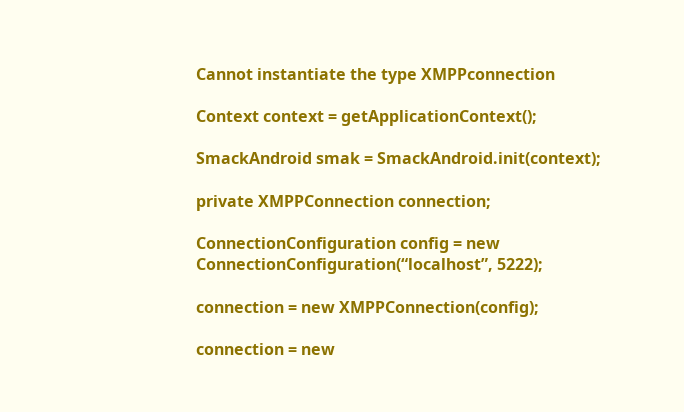Cannot instantiate the type XMPPconnection

Context context = getApplicationContext();

SmackAndroid smak = SmackAndroid.init(context);

private XMPPConnection connection;

ConnectionConfiguration config = new ConnectionConfiguration(“localhost”, 5222);

connection = new XMPPConnection(config);

connection = new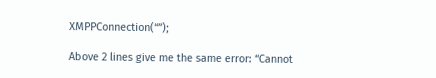XMPPConnection(“”);

Above 2 lines give me the same error: “Cannot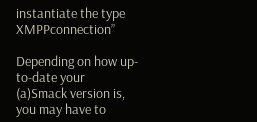instantiate the type XMPPconnection”

Depending on how up-to-date your (a)Smack version is, you may have to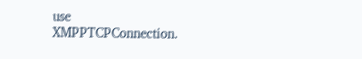use XMPPTCPConnection.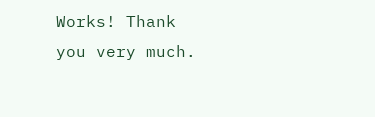Works! Thank you very much.